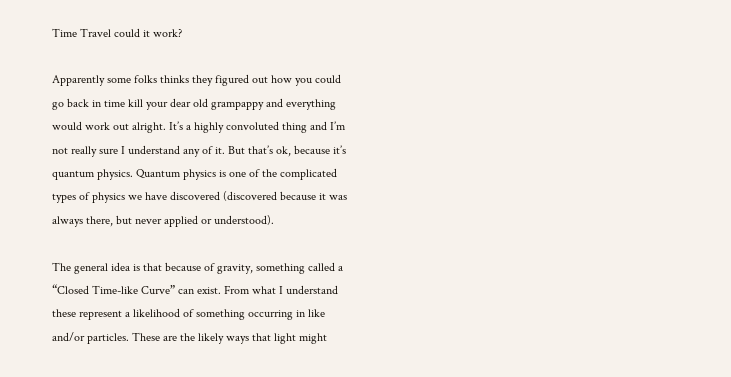Time Travel could it work?

Apparently some folks thinks they figured out how you could go back in time kill your dear old grampappy and everything would work out alright. It’s a highly convoluted thing and I’m not really sure I understand any of it. But that’s ok, because it’s quantum physics. Quantum physics is one of the complicated types of physics we have discovered (discovered because it was always there, but never applied or understood).

The general idea is that because of gravity, something called a “Closed Time-like Curve” can exist. From what I understand these represent a likelihood of something occurring in like and/or particles. These are the likely ways that light might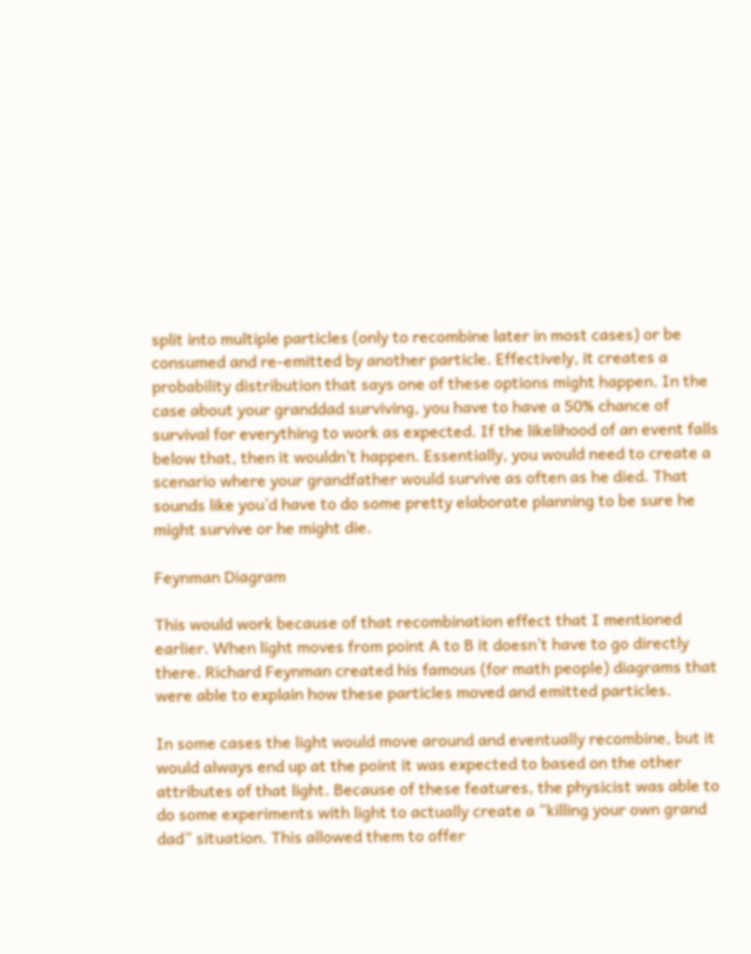split into multiple particles (only to recombine later in most cases) or be consumed and re-emitted by another particle. Effectively, it creates a probability distribution that says one of these options might happen. In the case about your granddad surviving, you have to have a 50% chance of survival for everything to work as expected. If the likelihood of an event falls below that, then it wouldn’t happen. Essentially, you would need to create a scenario where your grandfather would survive as often as he died. That sounds like you’d have to do some pretty elaborate planning to be sure he might survive or he might die.

Feynman Diagram

This would work because of that recombination effect that I mentioned earlier. When light moves from point A to B it doesn’t have to go directly there. Richard Feynman created his famous (for math people) diagrams that were able to explain how these particles moved and emitted particles.

In some cases the light would move around and eventually recombine, but it would always end up at the point it was expected to based on the other attributes of that light. Because of these features, the physicist was able to do some experiments with light to actually create a “killing your own grand dad” situation. This allowed them to offer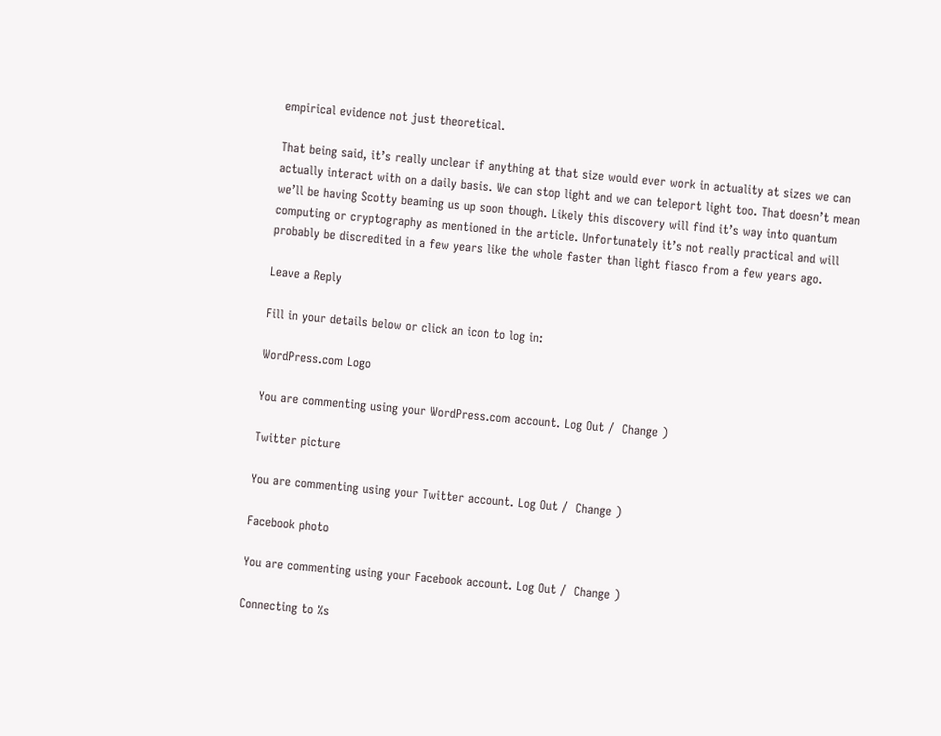empirical evidence not just theoretical.

That being said, it’s really unclear if anything at that size would ever work in actuality at sizes we can actually interact with on a daily basis. We can stop light and we can teleport light too. That doesn’t mean we’ll be having Scotty beaming us up soon though. Likely this discovery will find it’s way into quantum computing or cryptography as mentioned in the article. Unfortunately it’s not really practical and will probably be discredited in a few years like the whole faster than light fiasco from a few years ago.

Leave a Reply

Fill in your details below or click an icon to log in:

WordPress.com Logo

You are commenting using your WordPress.com account. Log Out /  Change )

Twitter picture

You are commenting using your Twitter account. Log Out /  Change )

Facebook photo

You are commenting using your Facebook account. Log Out /  Change )

Connecting to %s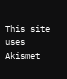This site uses Akismet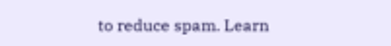to reduce spam. Learn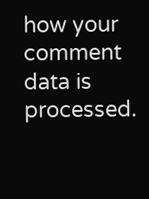how your comment data is processed.